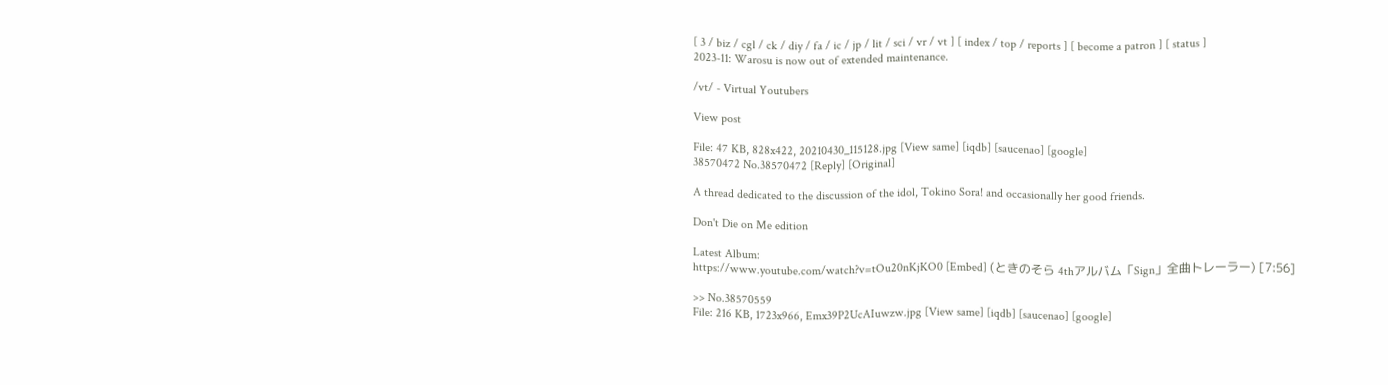[ 3 / biz / cgl / ck / diy / fa / ic / jp / lit / sci / vr / vt ] [ index / top / reports ] [ become a patron ] [ status ]
2023-11: Warosu is now out of extended maintenance.

/vt/ - Virtual Youtubers

View post

File: 47 KB, 828x422, 20210430_115128.jpg [View same] [iqdb] [saucenao] [google]
38570472 No.38570472 [Reply] [Original]

A thread dedicated to the discussion of the idol, Tokino Sora! and occasionally her good friends.

Don't Die on Me edition

Latest Album:
https://www.youtube.com/watch?v=tOu20nKjKO0 [Embed] (ときのそら 4thアルバム「Sign」全曲トレーラー) [7:56]

>> No.38570559
File: 216 KB, 1723x966, Emx39P2UcAIuwzw.jpg [View same] [iqdb] [saucenao] [google]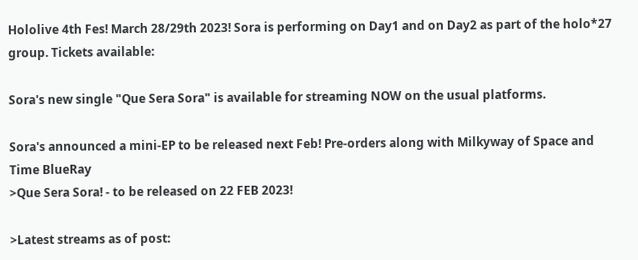Hololive 4th Fes! March 28/29th 2023! Sora is performing on Day1 and on Day2 as part of the holo*27 group. Tickets available:

Sora's new single "Que Sera Sora" is available for streaming NOW on the usual platforms.

Sora's announced a mini-EP to be released next Feb! Pre-orders along with Milkyway of Space and Time BlueRay
>Que Sera Sora! - to be released on 22 FEB 2023!

>Latest streams as of post: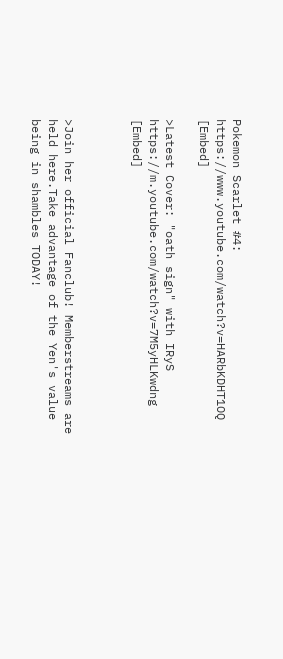Pokemon Scarlet #4:
https://www.youtube.com/watch?v=HARbKDHT1OQ [Embed]

>Latest Cover: "oath sign" with IRyS
https://m.youtube.com/watch?v=7M5yHLKwdng [Embed]



>Join her official Fanclub! Memberstreams are held here.Take advantage of the Yen's value being in shambles TODAY!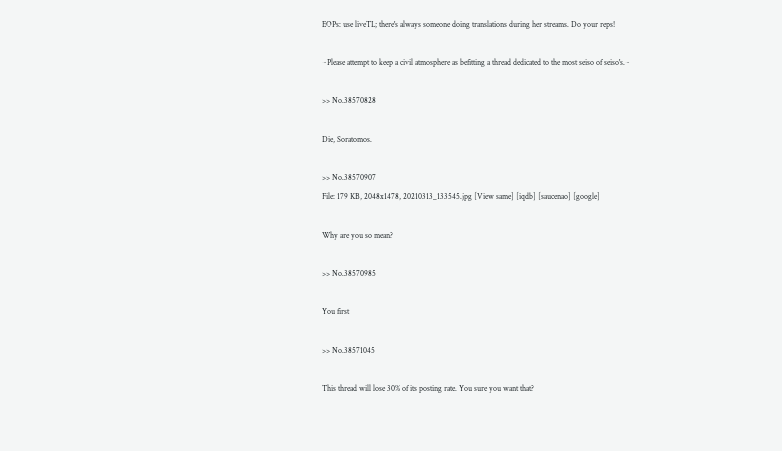EOPs: use liveTL; there's always someone doing translations during her streams. Do your reps!

~Please attempt to keep a civil atmosphere as befitting a thread dedicated to the most seiso of seiso's.~

>> No.38570828

Die, Soratomos.

>> No.38570907
File: 179 KB, 2048x1478, 20210313_133545.jpg [View same] [iqdb] [saucenao] [google]

Why are you so mean?

>> No.38570985

You first

>> No.38571045

This thread will lose 30% of its posting rate. You sure you want that?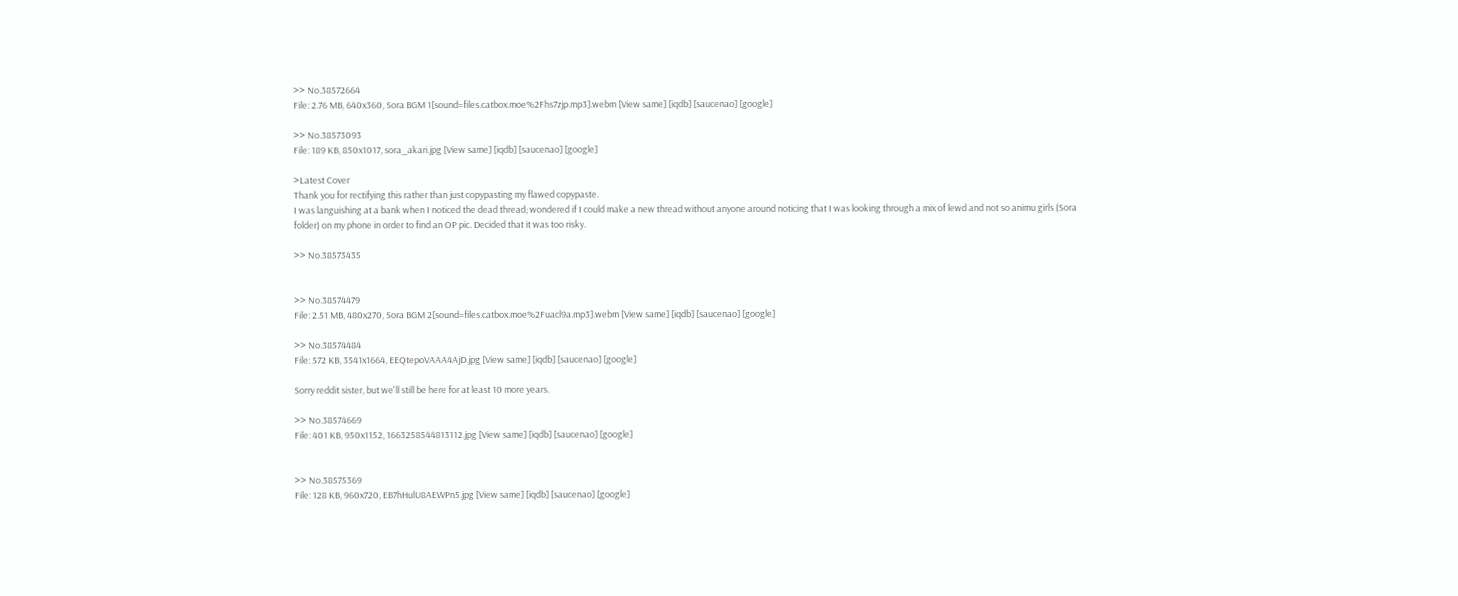>> No.38572664
File: 2.76 MB, 640x360, Sora BGM 1[sound=files.catbox.moe%2Fhs7zjp.mp3].webm [View same] [iqdb] [saucenao] [google]

>> No.38573093
File: 189 KB, 850x1017, sora_akari.jpg [View same] [iqdb] [saucenao] [google]

>Latest Cover
Thank you for rectifying this rather than just copypasting my flawed copypaste.
I was languishing at a bank when I noticed the dead thread; wondered if I could make a new thread without anyone around noticing that I was looking through a mix of lewd and not so animu girls (Sora folder) on my phone in order to find an OP pic. Decided that it was too risky.

>> No.38573435


>> No.38574479
File: 2.51 MB, 480x270, Sora BGM 2[sound=files.catbox.moe%2Fuacl9a.mp3].webm [View same] [iqdb] [saucenao] [google]

>> No.38574484
File: 572 KB, 3541x1664, EEQtepoVAAA4AjD.jpg [View same] [iqdb] [saucenao] [google]

Sorry reddit sister, but we'll still be here for at least 10 more years.

>> No.38574669
File: 401 KB, 950x1152, 1663258544813112.jpg [View same] [iqdb] [saucenao] [google]


>> No.38575369
File: 128 KB, 960x720, EB7hHulU8AEWPn5.jpg [View same] [iqdb] [saucenao] [google]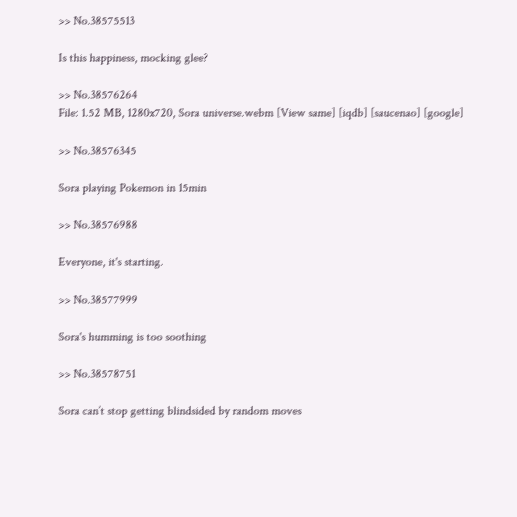>> No.38575513

Is this happiness, mocking glee?

>> No.38576264
File: 1.52 MB, 1280x720, Sora universe.webm [View same] [iqdb] [saucenao] [google]

>> No.38576345

Sora playing Pokemon in 15min

>> No.38576988

Everyone, it's starting.

>> No.38577999

Sora's humming is too soothing

>> No.38578751

Sora can’t stop getting blindsided by random moves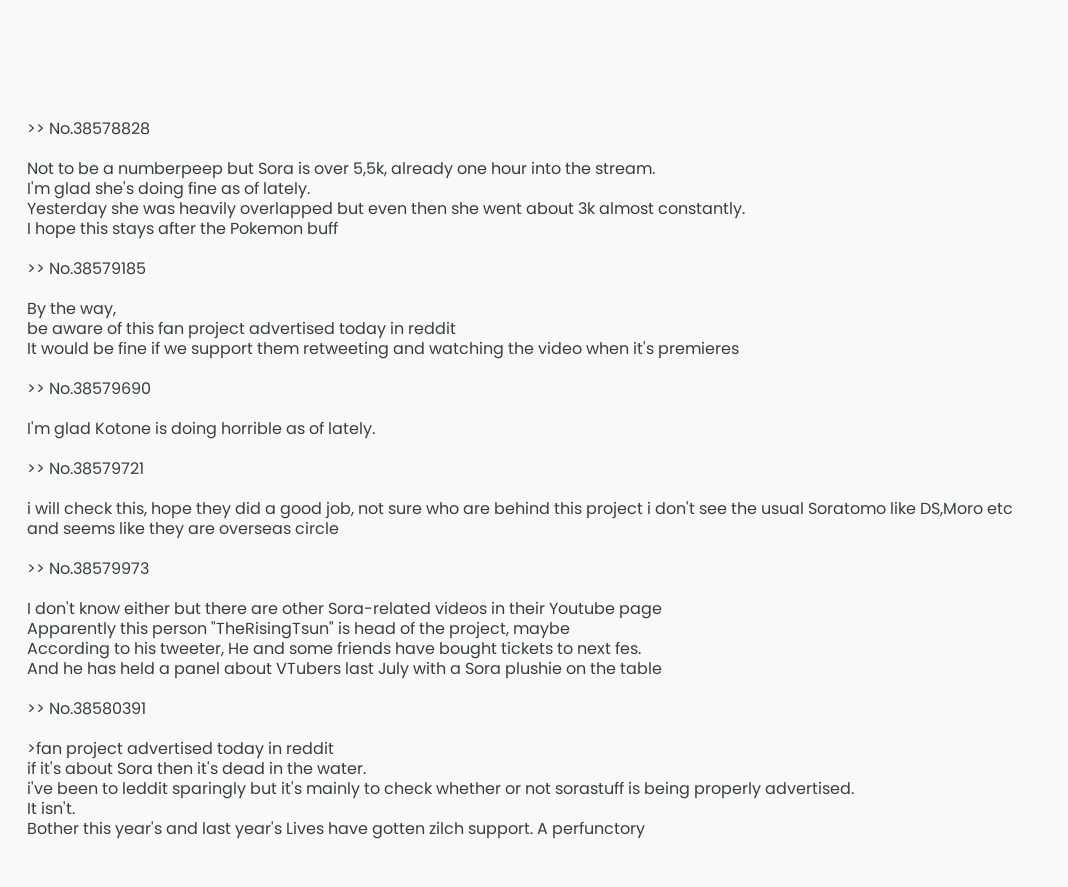>> No.38578828

Not to be a numberpeep but Sora is over 5,5k, already one hour into the stream.
I'm glad she's doing fine as of lately.
Yesterday she was heavily overlapped but even then she went about 3k almost constantly.
I hope this stays after the Pokemon buff

>> No.38579185

By the way,
be aware of this fan project advertised today in reddit
It would be fine if we support them retweeting and watching the video when it's premieres

>> No.38579690

I'm glad Kotone is doing horrible as of lately.

>> No.38579721

i will check this, hope they did a good job, not sure who are behind this project i don't see the usual Soratomo like DS,Moro etc and seems like they are overseas circle

>> No.38579973

I don't know either but there are other Sora-related videos in their Youtube page
Apparently this person "TheRisingTsun" is head of the project, maybe
According to his tweeter, He and some friends have bought tickets to next fes.
And he has held a panel about VTubers last July with a Sora plushie on the table

>> No.38580391

>fan project advertised today in reddit
if it's about Sora then it's dead in the water.
i've been to leddit sparingly but it's mainly to check whether or not sorastuff is being properly advertised.
It isn't.
Bother this year's and last year's Lives have gotten zilch support. A perfunctory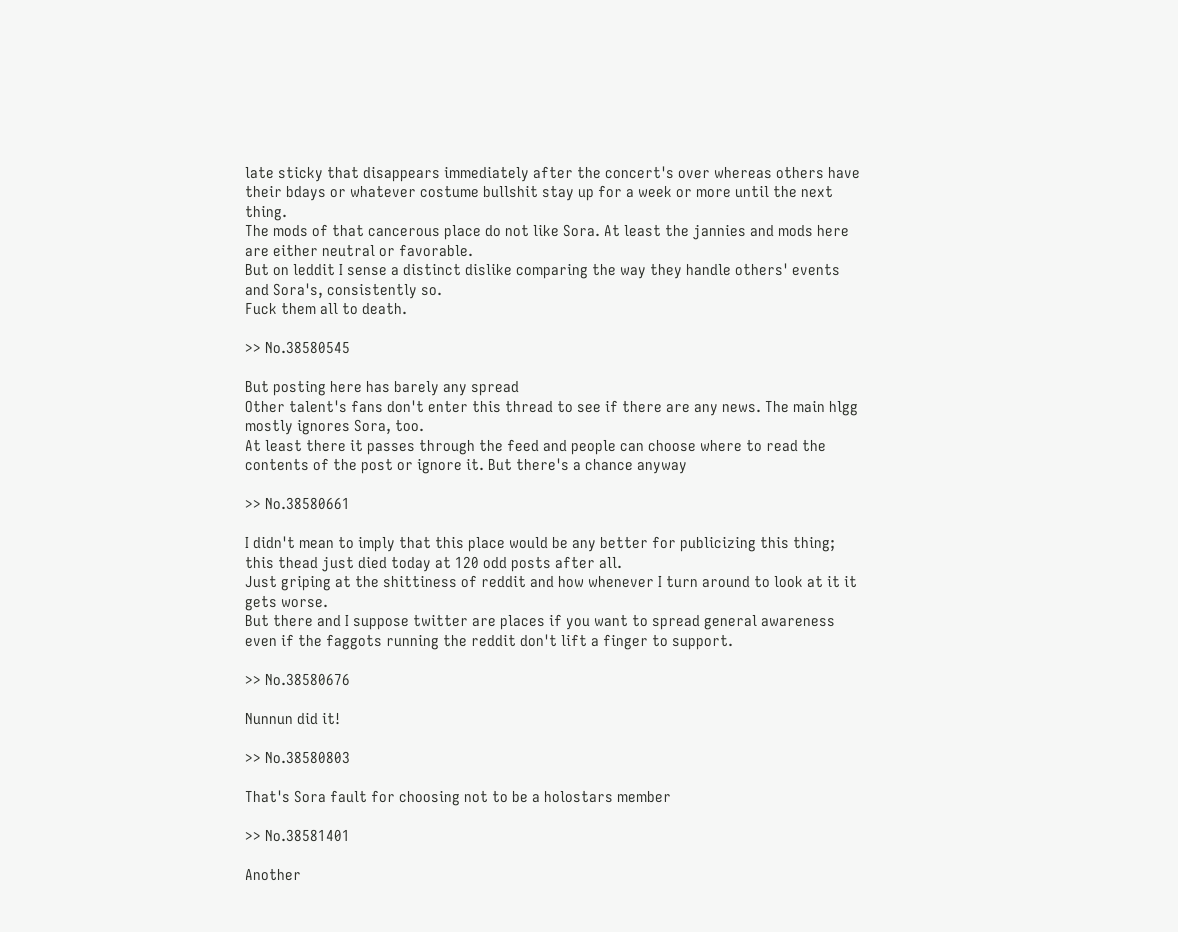late sticky that disappears immediately after the concert's over whereas others have their bdays or whatever costume bullshit stay up for a week or more until the next thing.
The mods of that cancerous place do not like Sora. At least the jannies and mods here are either neutral or favorable.
But on leddit I sense a distinct dislike comparing the way they handle others' events and Sora's, consistently so.
Fuck them all to death.

>> No.38580545

But posting here has barely any spread
Other talent's fans don't enter this thread to see if there are any news. The main hlgg mostly ignores Sora, too.
At least there it passes through the feed and people can choose where to read the contents of the post or ignore it. But there's a chance anyway

>> No.38580661

I didn't mean to imply that this place would be any better for publicizing this thing; this thead just died today at 120 odd posts after all.
Just griping at the shittiness of reddit and how whenever I turn around to look at it it gets worse.
But there and I suppose twitter are places if you want to spread general awareness even if the faggots running the reddit don't lift a finger to support.

>> No.38580676

Nunnun did it!

>> No.38580803

That's Sora fault for choosing not to be a holostars member

>> No.38581401

Another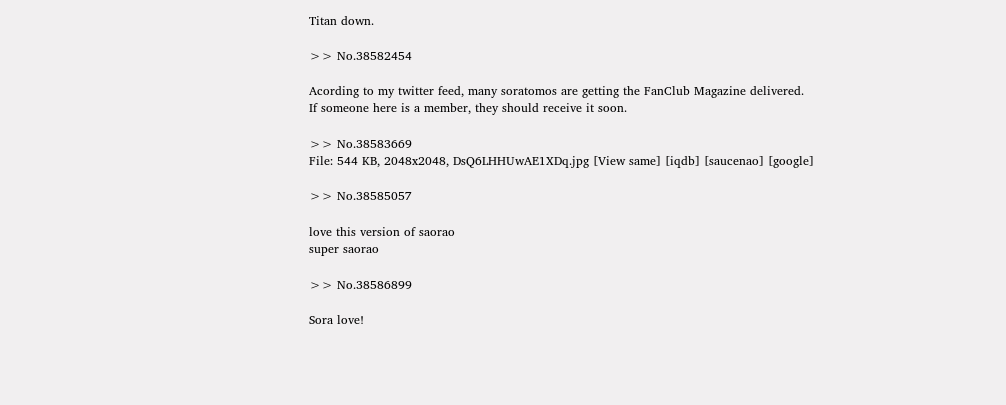Titan down.

>> No.38582454

Acording to my twitter feed, many soratomos are getting the FanClub Magazine delivered.
If someone here is a member, they should receive it soon.

>> No.38583669
File: 544 KB, 2048x2048, DsQ6LHHUwAE1XDq.jpg [View same] [iqdb] [saucenao] [google]

>> No.38585057

love this version of saorao
super saorao

>> No.38586899

Sora love!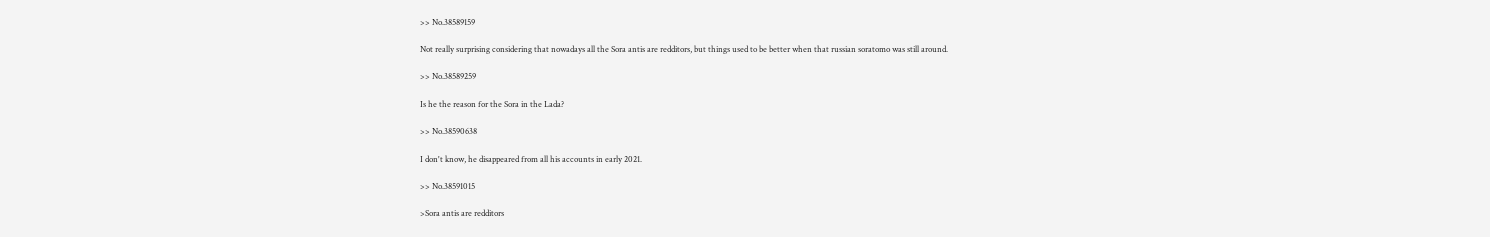>> No.38589159

Not really surprising considering that nowadays all the Sora antis are redditors, but things used to be better when that russian soratomo was still around.

>> No.38589259

Is he the reason for the Sora in the Lada?

>> No.38590638

I don't know, he disappeared from all his accounts in early 2021.

>> No.38591015

>Sora antis are redditors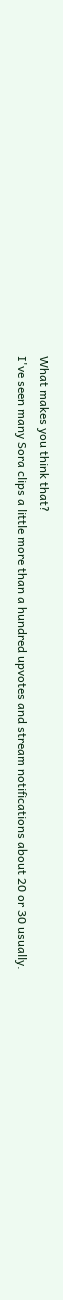What makes you think that?
I've seen many Sora clips a little more than a hundred upvotes and stream notifications about 20 or 30 usually.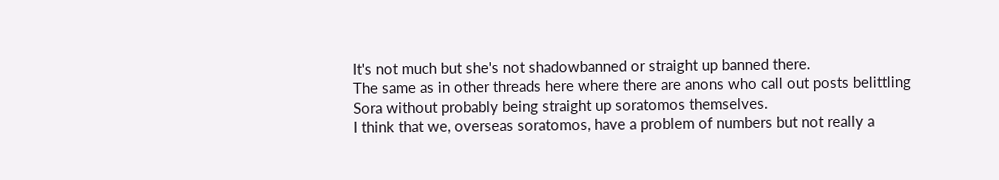It's not much but she's not shadowbanned or straight up banned there.
The same as in other threads here where there are anons who call out posts belittling Sora without probably being straight up soratomos themselves.
I think that we, overseas soratomos, have a problem of numbers but not really a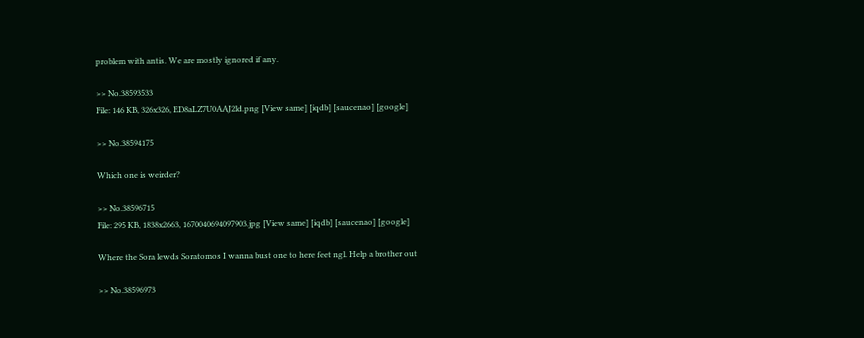problem with antis. We are mostly ignored if any.

>> No.38593533
File: 146 KB, 326x326, ED8aLZ7U0AAJ2ld.png [View same] [iqdb] [saucenao] [google]

>> No.38594175

Which one is weirder?

>> No.38596715
File: 295 KB, 1838x2663, 1670040694097903.jpg [View same] [iqdb] [saucenao] [google]

Where the Sora lewds Soratomos I wanna bust one to here feet ngl. Help a brother out

>> No.38596973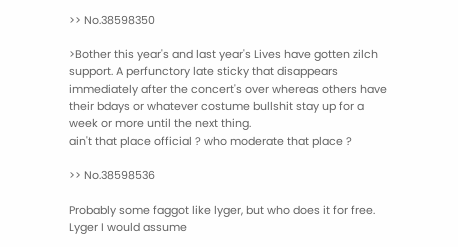>> No.38598350

>Bother this year's and last year's Lives have gotten zilch support. A perfunctory late sticky that disappears immediately after the concert's over whereas others have their bdays or whatever costume bullshit stay up for a week or more until the next thing.
ain't that place official ? who moderate that place ?

>> No.38598536

Probably some faggot like lyger, but who does it for free. Lyger I would assume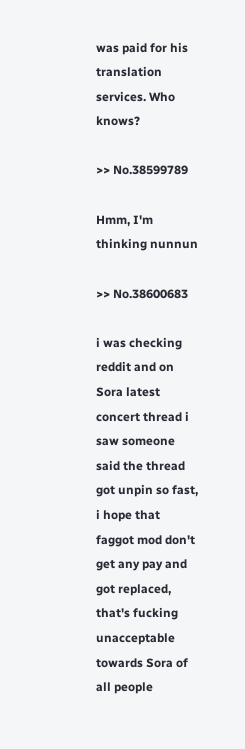was paid for his translation services. Who knows?

>> No.38599789

Hmm, I'm thinking nunnun

>> No.38600683

i was checking reddit and on Sora latest concert thread i saw someone said the thread got unpin so fast, i hope that faggot mod don't get any pay and got replaced, that's fucking unacceptable towards Sora of all people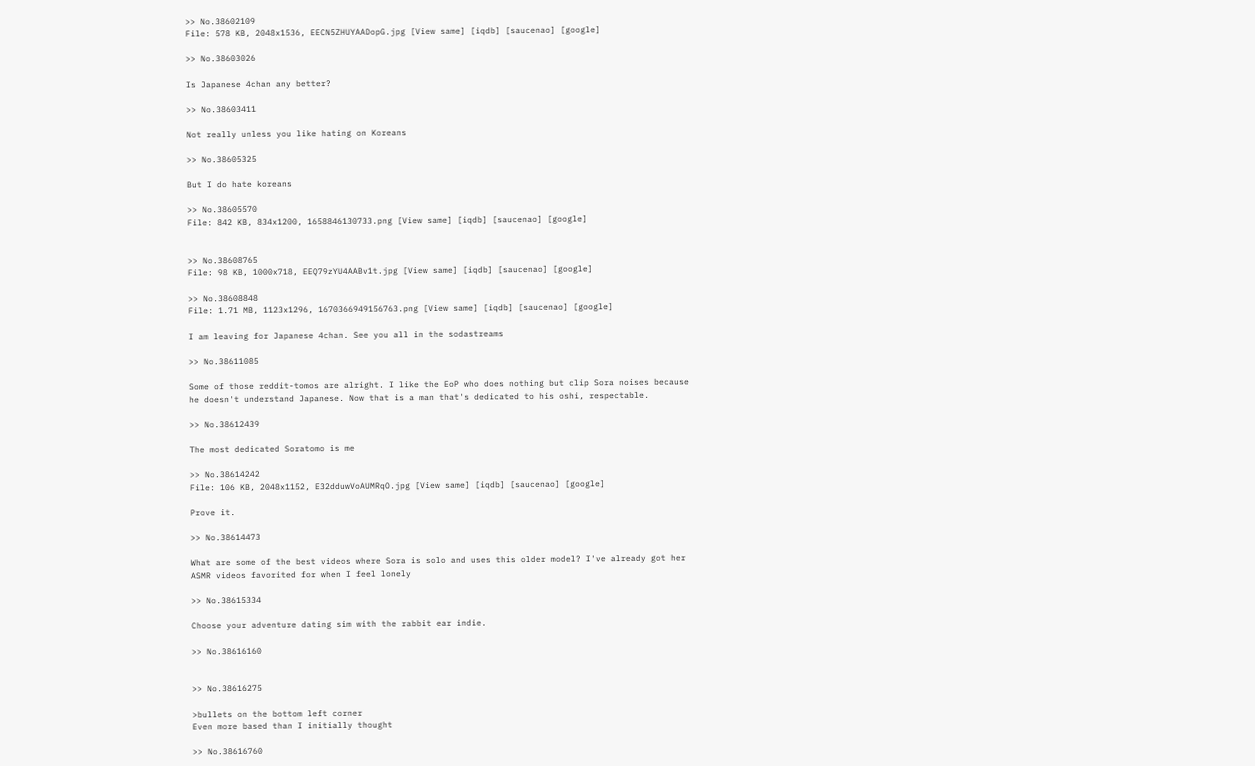>> No.38602109
File: 578 KB, 2048x1536, EECN5ZHUYAADopG.jpg [View same] [iqdb] [saucenao] [google]

>> No.38603026

Is Japanese 4chan any better?

>> No.38603411

Not really unless you like hating on Koreans

>> No.38605325

But I do hate koreans

>> No.38605570
File: 842 KB, 834x1200, 1658846130733.png [View same] [iqdb] [saucenao] [google]


>> No.38608765
File: 98 KB, 1000x718, EEQ79zYU4AABv1t.jpg [View same] [iqdb] [saucenao] [google]

>> No.38608848
File: 1.71 MB, 1123x1296, 1670366949156763.png [View same] [iqdb] [saucenao] [google]

I am leaving for Japanese 4chan. See you all in the sodastreams

>> No.38611085

Some of those reddit-tomos are alright. I like the EoP who does nothing but clip Sora noises because he doesn't understand Japanese. Now that is a man that's dedicated to his oshi, respectable.

>> No.38612439

The most dedicated Soratomo is me

>> No.38614242
File: 106 KB, 2048x1152, E32dduwVoAUMRqO.jpg [View same] [iqdb] [saucenao] [google]

Prove it.

>> No.38614473

What are some of the best videos where Sora is solo and uses this older model? I've already got her ASMR videos favorited for when I feel lonely

>> No.38615334

Choose your adventure dating sim with the rabbit ear indie.

>> No.38616160


>> No.38616275

>bullets on the bottom left corner
Even more based than I initially thought

>> No.38616760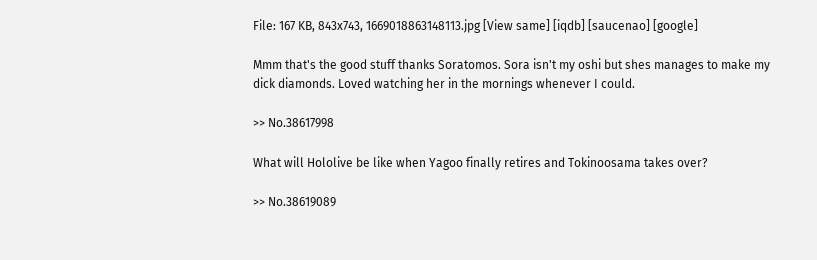File: 167 KB, 843x743, 1669018863148113.jpg [View same] [iqdb] [saucenao] [google]

Mmm that's the good stuff thanks Soratomos. Sora isn't my oshi but shes manages to make my dick diamonds. Loved watching her in the mornings whenever I could.

>> No.38617998

What will Hololive be like when Yagoo finally retires and Tokinoosama takes over?

>> No.38619089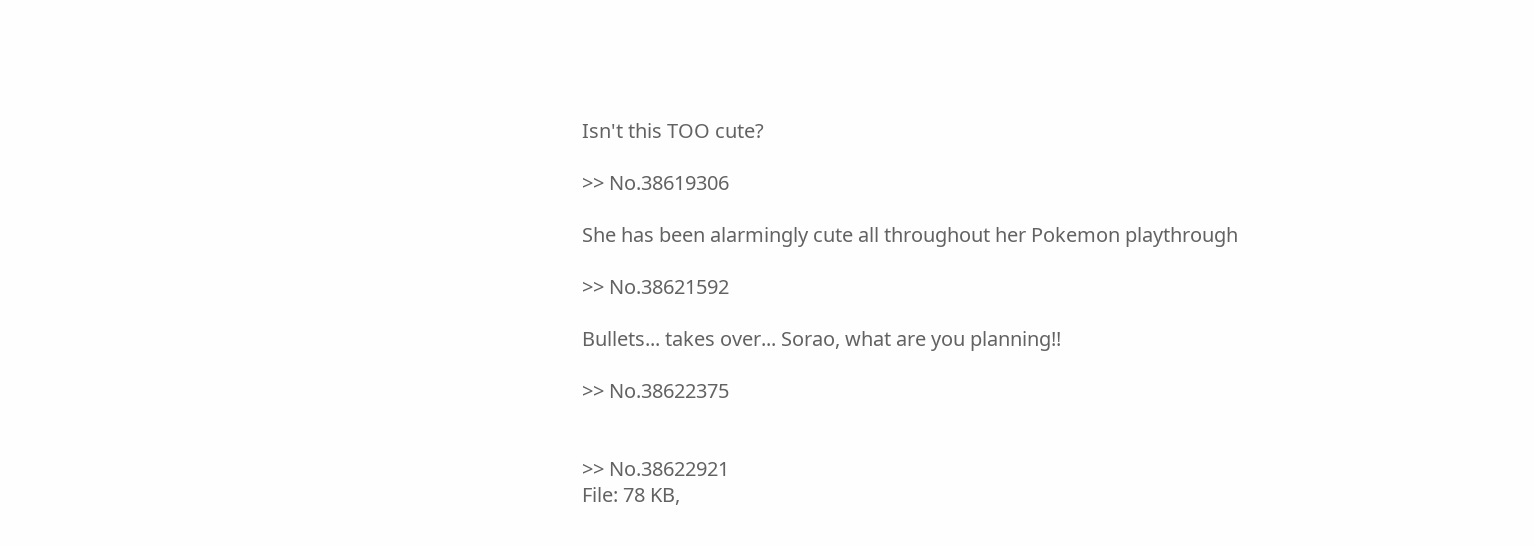Isn't this TOO cute?

>> No.38619306

She has been alarmingly cute all throughout her Pokemon playthrough

>> No.38621592

Bullets... takes over... Sorao, what are you planning!!

>> No.38622375


>> No.38622921
File: 78 KB,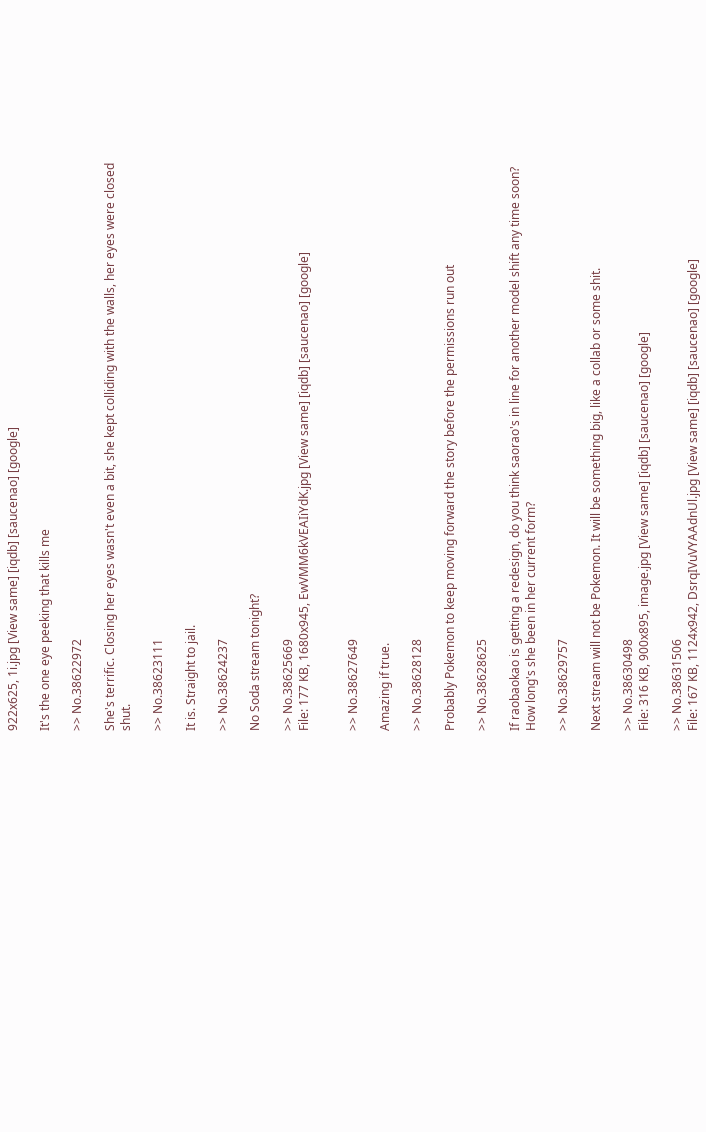922x625, 1i.jpg [View same] [iqdb] [saucenao] [google]

It's the one eye peeking that kills me

>> No.38622972

She's terrific. Closing her eyes wasn't even a bit, she kept colliding with the walls, her eyes were closed shut.

>> No.38623111

It is. Straight to jail.

>> No.38624237

No Soda stream tonight?

>> No.38625669
File: 177 KB, 1680x945, EwVMM6kVEAIiYdK.jpg [View same] [iqdb] [saucenao] [google]


>> No.38627649

Amazing if true.

>> No.38628128

Probably Pokemon to keep moving forward the story before the permissions run out

>> No.38628625

If raobaokao is getting a redesign, do you think saorao's in line for another model shift any time soon? How long's she been in her current form?

>> No.38629757

Next stream will not be Pokemon. It will be something big, like a collab or some shit.

>> No.38630498
File: 316 KB, 900x895, image.jpg [View same] [iqdb] [saucenao] [google]

>> No.38631506
File: 167 KB, 1124x942, DsrqIVuVYAAdnUl.jpg [View same] [iqdb] [saucenao] [google]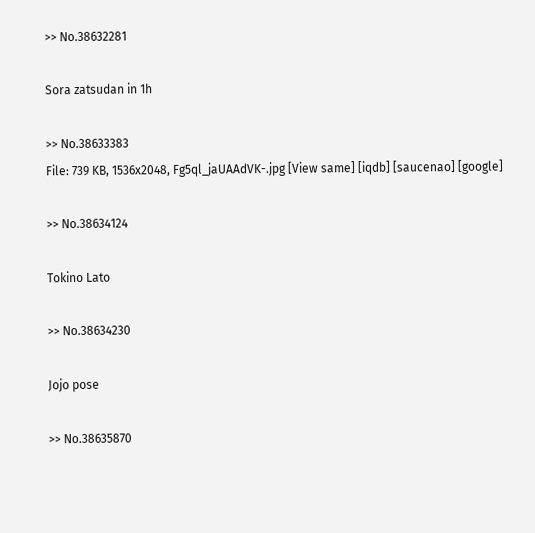>> No.38632281

Sora zatsudan in 1h

>> No.38633383
File: 739 KB, 1536x2048, Fg5ql_jaUAAdVK-.jpg [View same] [iqdb] [saucenao] [google]

>> No.38634124

Tokino Lato

>> No.38634230

Jojo pose

>> No.38635870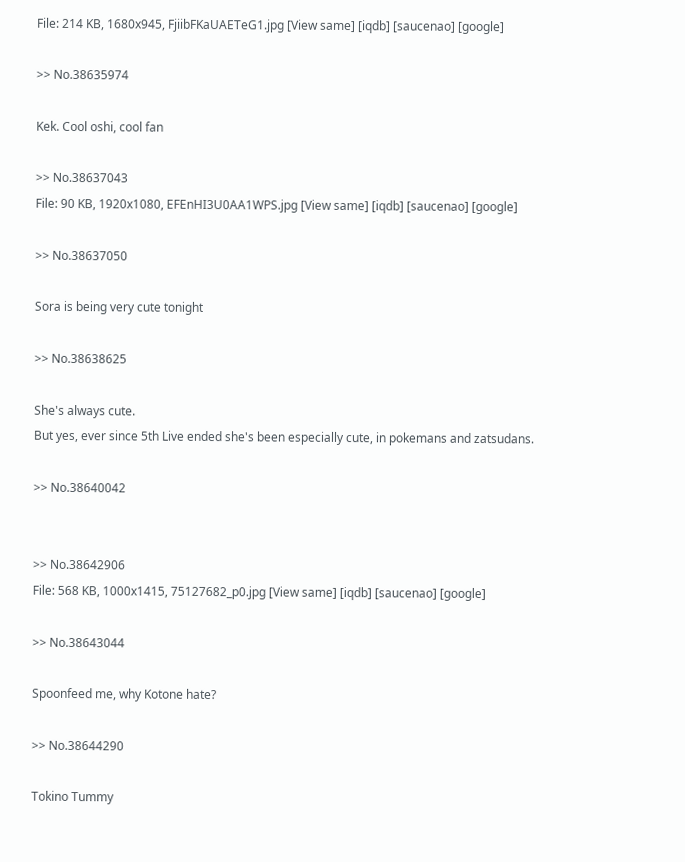File: 214 KB, 1680x945, FjiibFKaUAETeG1.jpg [View same] [iqdb] [saucenao] [google]

>> No.38635974

Kek. Cool oshi, cool fan

>> No.38637043
File: 90 KB, 1920x1080, EFEnHI3U0AA1WPS.jpg [View same] [iqdb] [saucenao] [google]

>> No.38637050

Sora is being very cute tonight

>> No.38638625

She's always cute.
But yes, ever since 5th Live ended she's been especially cute, in pokemans and zatsudans.

>> No.38640042


>> No.38642906
File: 568 KB, 1000x1415, 75127682_p0.jpg [View same] [iqdb] [saucenao] [google]

>> No.38643044

Spoonfeed me, why Kotone hate?

>> No.38644290

Tokino Tummy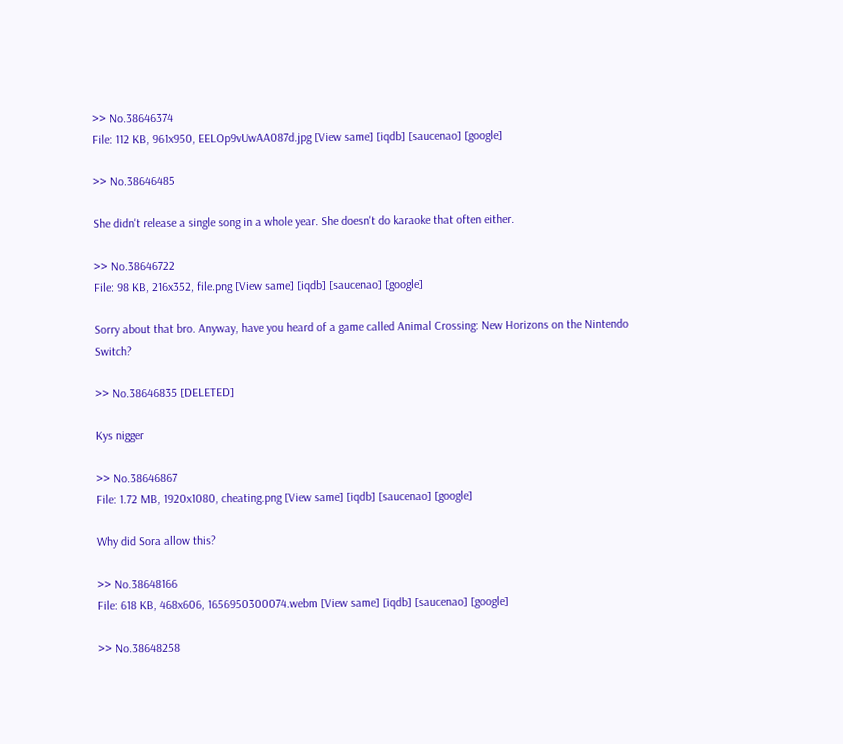>> No.38646374
File: 112 KB, 961x950, EELOp9vUwAA087d.jpg [View same] [iqdb] [saucenao] [google]

>> No.38646485

She didn't release a single song in a whole year. She doesn't do karaoke that often either.

>> No.38646722
File: 98 KB, 216x352, file.png [View same] [iqdb] [saucenao] [google]

Sorry about that bro. Anyway, have you heard of a game called Animal Crossing: New Horizons on the Nintendo Switch?

>> No.38646835 [DELETED]

Kys nigger

>> No.38646867
File: 1.72 MB, 1920x1080, cheating.png [View same] [iqdb] [saucenao] [google]

Why did Sora allow this?

>> No.38648166
File: 618 KB, 468x606, 1656950300074.webm [View same] [iqdb] [saucenao] [google]

>> No.38648258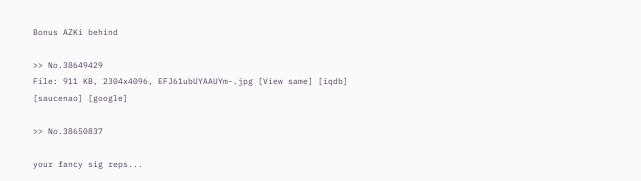Bonus AZKi behind

>> No.38649429
File: 911 KB, 2304x4096, EFJ61ubUYAAUYm-.jpg [View same] [iqdb] [saucenao] [google]

>> No.38650837

your fancy sig reps...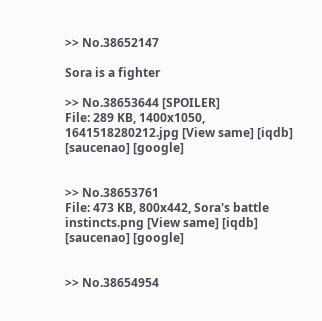>> No.38652147

Sora is a fighter

>> No.38653644 [SPOILER]
File: 289 KB, 1400x1050, 1641518280212.jpg [View same] [iqdb] [saucenao] [google]


>> No.38653761
File: 473 KB, 800x442, Sora's battle instincts.png [View same] [iqdb] [saucenao] [google]


>> No.38654954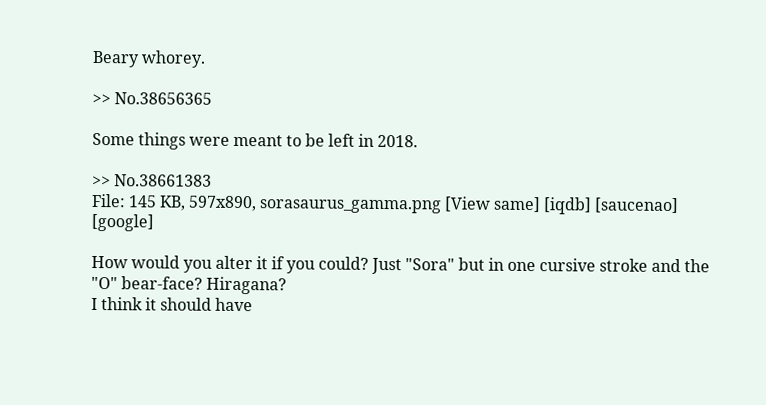Beary whorey.

>> No.38656365

Some things were meant to be left in 2018.

>> No.38661383
File: 145 KB, 597x890, sorasaurus_gamma.png [View same] [iqdb] [saucenao] [google]

How would you alter it if you could? Just "Sora" but in one cursive stroke and the "O" bear-face? Hiragana?
I think it should have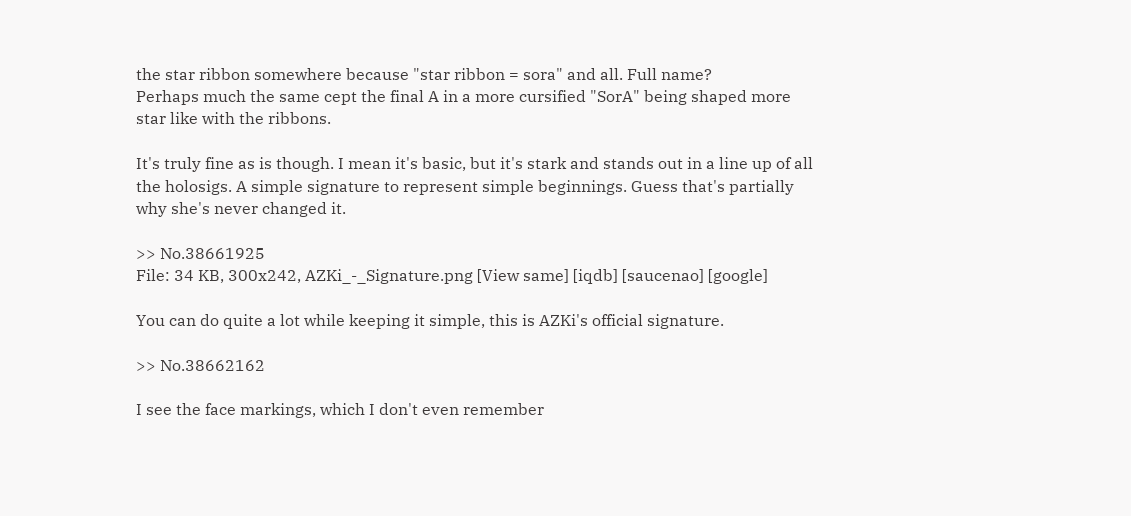the star ribbon somewhere because "star ribbon = sora" and all. Full name?
Perhaps much the same cept the final A in a more cursified "SorA" being shaped more star like with the ribbons.

It's truly fine as is though. I mean it's basic, but it's stark and stands out in a line up of all the holosigs. A simple signature to represent simple beginnings. Guess that's partially why she's never changed it.

>> No.38661925
File: 34 KB, 300x242, AZKi_-_Signature.png [View same] [iqdb] [saucenao] [google]

You can do quite a lot while keeping it simple, this is AZKi's official signature.

>> No.38662162

I see the face markings, which I don't even remember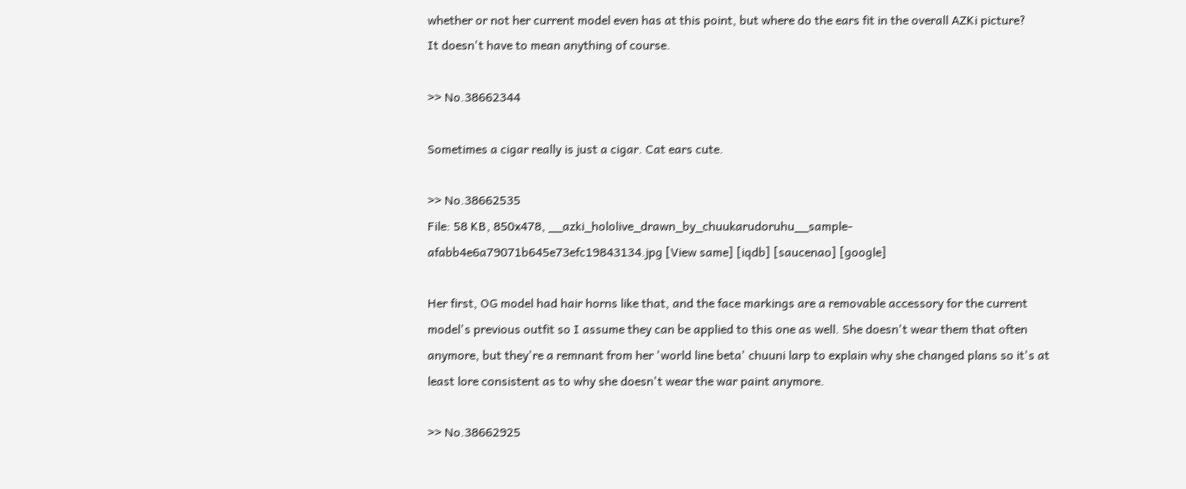whether or not her current model even has at this point, but where do the ears fit in the overall AZKi picture?
It doesn't have to mean anything of course.

>> No.38662344

Sometimes a cigar really is just a cigar. Cat ears cute.

>> No.38662535
File: 58 KB, 850x478, __azki_hololive_drawn_by_chuukarudoruhu__sample-afabb4e6a79071b645e73efc19843134.jpg [View same] [iqdb] [saucenao] [google]

Her first, OG model had hair horns like that, and the face markings are a removable accessory for the current model's previous outfit so I assume they can be applied to this one as well. She doesn't wear them that often anymore, but they're a remnant from her 'world line beta' chuuni larp to explain why she changed plans so it's at least lore consistent as to why she doesn't wear the war paint anymore.

>> No.38662925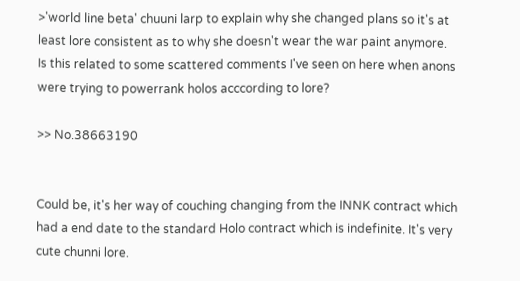>'world line beta' chuuni larp to explain why she changed plans so it's at least lore consistent as to why she doesn't wear the war paint anymore.
Is this related to some scattered comments I've seen on here when anons were trying to powerrank holos acccording to lore?

>> No.38663190


Could be, it's her way of couching changing from the INNK contract which had a end date to the standard Holo contract which is indefinite. It's very cute chunni lore.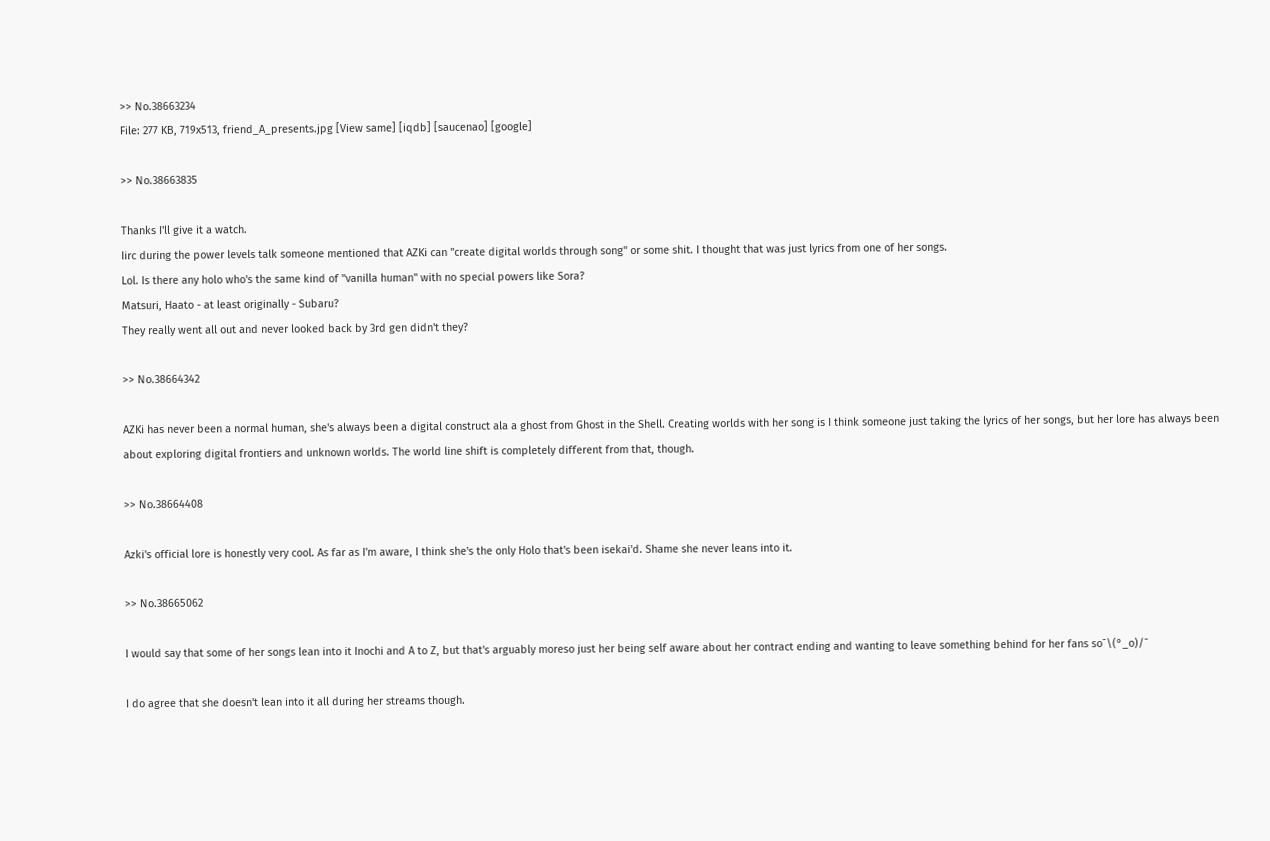>> No.38663234
File: 277 KB, 719x513, friend_A_presents.jpg [View same] [iqdb] [saucenao] [google]

>> No.38663835

Thanks I'll give it a watch.
Iirc during the power levels talk someone mentioned that AZKi can "create digital worlds through song" or some shit. I thought that was just lyrics from one of her songs.
Lol. Is there any holo who's the same kind of "vanilla human" with no special powers like Sora?
Matsuri, Haato - at least originally - Subaru?
They really went all out and never looked back by 3rd gen didn't they?

>> No.38664342

AZKi has never been a normal human, she's always been a digital construct ala a ghost from Ghost in the Shell. Creating worlds with her song is I think someone just taking the lyrics of her songs, but her lore has always been about exploring digital frontiers and unknown worlds. The world line shift is completely different from that, though.

>> No.38664408

Azki's official lore is honestly very cool. As far as I'm aware, I think she's the only Holo that's been isekai'd. Shame she never leans into it.

>> No.38665062

I would say that some of her songs lean into it Inochi and A to Z, but that's arguably moreso just her being self aware about her contract ending and wanting to leave something behind for her fans so¯\(°_o)/¯

I do agree that she doesn't lean into it all during her streams though.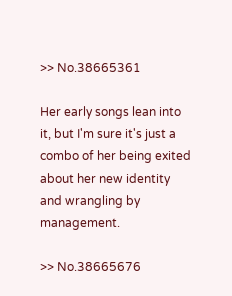>> No.38665361

Her early songs lean into it, but I'm sure it's just a combo of her being exited about her new identity and wrangling by management.

>> No.38665676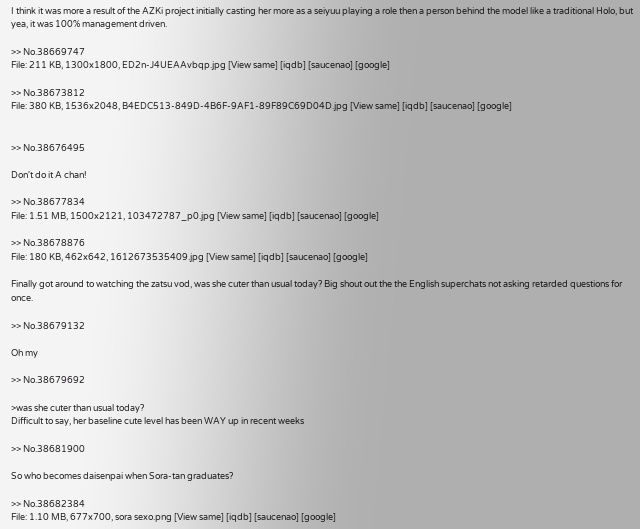I think it was more a result of the AZKi project initially casting her more as a seiyuu playing a role then a person behind the model like a traditional Holo, but yea, it was 100% management driven.

>> No.38669747
File: 211 KB, 1300x1800, ED2n-J4UEAAvbqp.jpg [View same] [iqdb] [saucenao] [google]

>> No.38673812
File: 380 KB, 1536x2048, B4EDC513-849D-4B6F-9AF1-89F89C69D04D.jpg [View same] [iqdb] [saucenao] [google]


>> No.38676495

Don't do it A chan!

>> No.38677834
File: 1.51 MB, 1500x2121, 103472787_p0.jpg [View same] [iqdb] [saucenao] [google]

>> No.38678876
File: 180 KB, 462x642, 1612673535409.jpg [View same] [iqdb] [saucenao] [google]

Finally got around to watching the zatsu vod, was she cuter than usual today? Big shout out the the English superchats not asking retarded questions for once.

>> No.38679132

Oh my

>> No.38679692

>was she cuter than usual today?
Difficult to say, her baseline cute level has been WAY up in recent weeks

>> No.38681900

So who becomes daisenpai when Sora-tan graduates?

>> No.38682384
File: 1.10 MB, 677x700, sora sexo.png [View same] [iqdb] [saucenao] [google]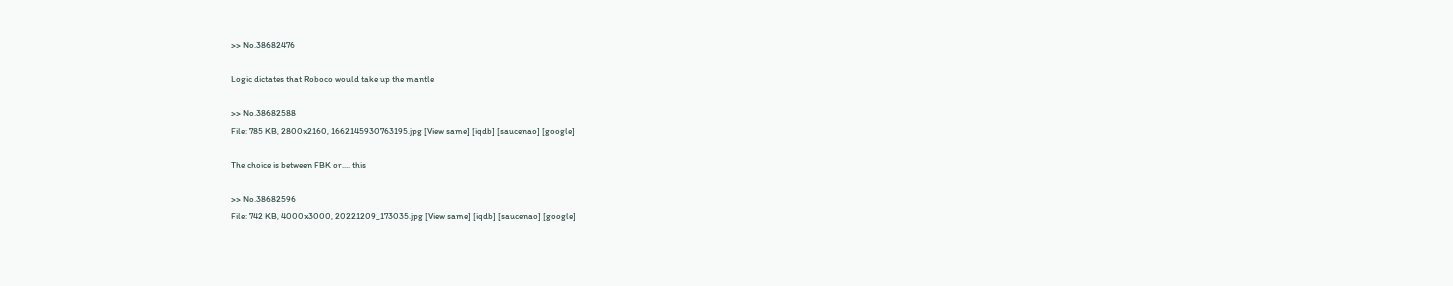>> No.38682476

Logic dictates that Roboco would take up the mantle

>> No.38682588
File: 785 KB, 2800x2160, 1662145930763195.jpg [View same] [iqdb] [saucenao] [google]

The choice is between FBK or.... this

>> No.38682596
File: 742 KB, 4000x3000, 20221209_173035.jpg [View same] [iqdb] [saucenao] [google]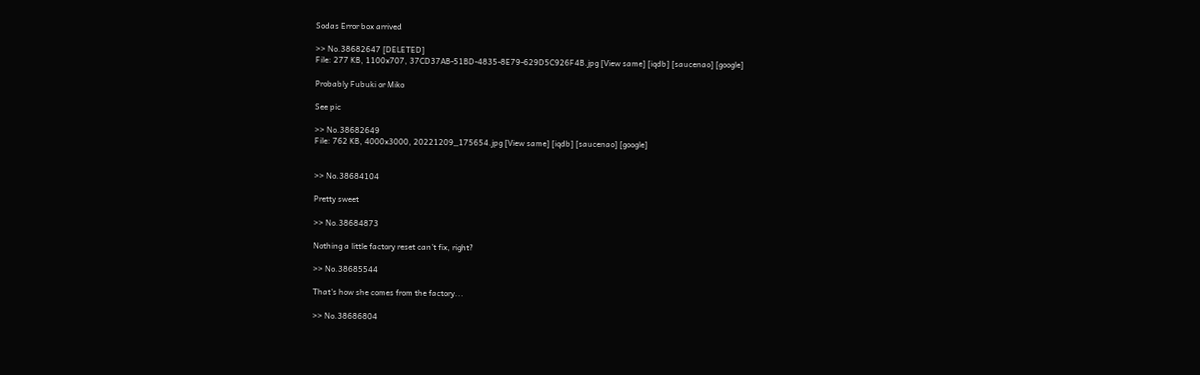Sodas Error box arrived

>> No.38682647 [DELETED]
File: 277 KB, 1100x707, 37CD37AB-51BD-4835-8E79-629D5C926F4B.jpg [View same] [iqdb] [saucenao] [google]

Probably Fubuki or Miko

See pic

>> No.38682649
File: 762 KB, 4000x3000, 20221209_175654.jpg [View same] [iqdb] [saucenao] [google]


>> No.38684104

Pretty sweet

>> No.38684873

Nothing a little factory reset can't fix, right?

>> No.38685544

That's how she comes from the factory...

>> No.38686804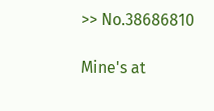>> No.38686810

Mine's at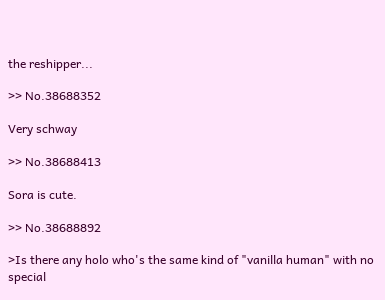the reshipper...

>> No.38688352

Very schway

>> No.38688413

Sora is cute.

>> No.38688892

>Is there any holo who's the same kind of "vanilla human" with no special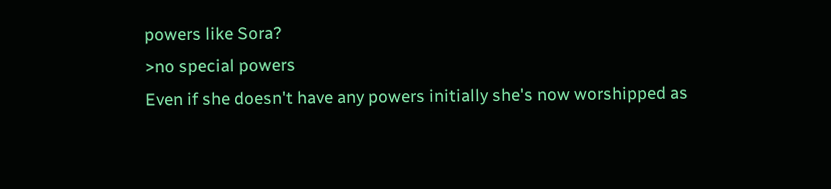powers like Sora?
>no special powers
Even if she doesn't have any powers initially she's now worshipped as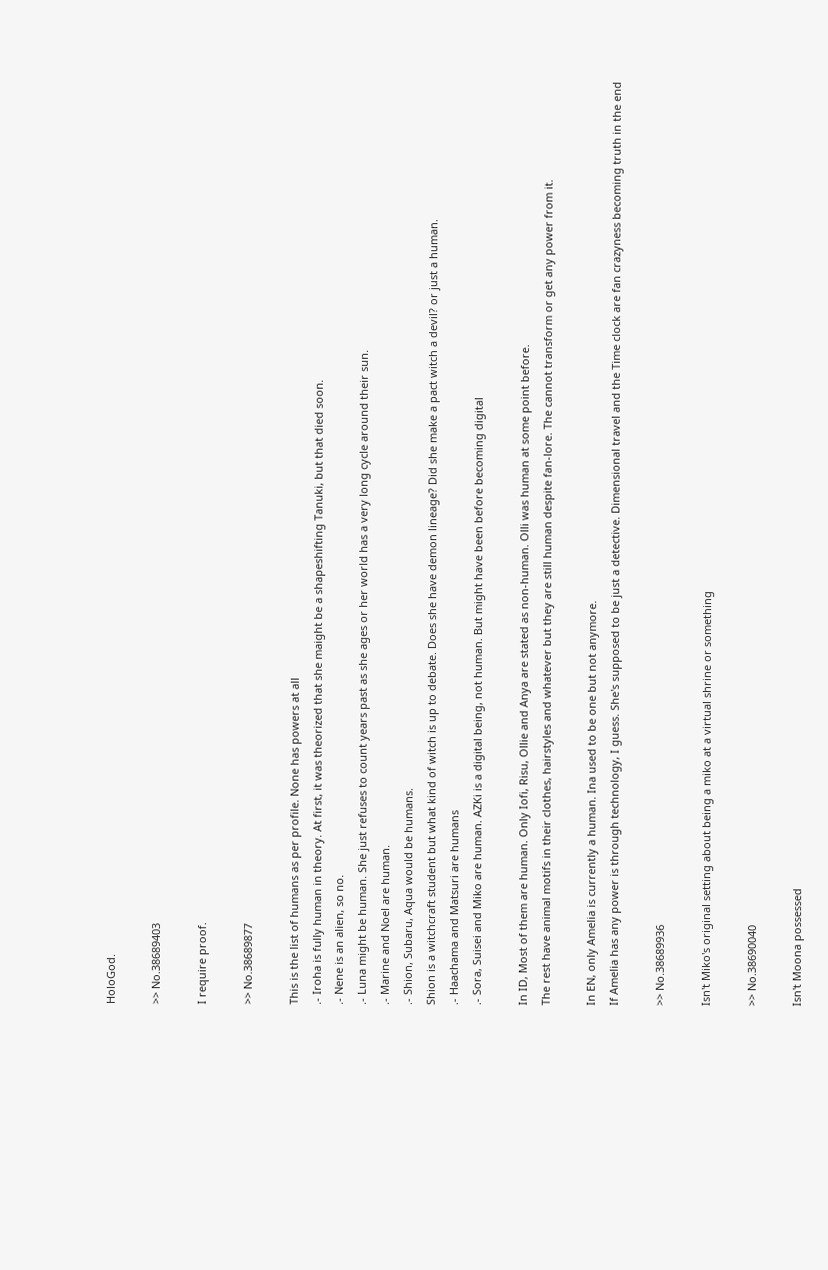HoloGod.

>> No.38689403

I require proof.

>> No.38689877

This is the list of humans as per profile. None has powers at all
.- Iroha is fully human in theory. At first, it was theorized that she maight be a shapeshifting Tanuki, but that died soon.
.- Nene is an alien, so no.
.- Luna might be human. She just refuses to count years past as she ages or her world has a very long cycle around their sun.
.- Marine and Noel are human.
.- Shion, Subaru, Aqua would be humans.
Shion is a witchcraft student but what kind of witch is up to debate. Does she have demon lineage? Did she make a pact witch a devil? or just a human.
.- Haachama and Matsuri are humans
.- Sora, Suisei and Miko are human. AZKi is a digital being, not human. But might have been before becoming digital

In ID, Most of them are human. Only Iofi, Risu, Ollie and Anya are stated as non-human. Olli was human at some point before.
The rest have animal motifs in their clothes, hairstyles and whatever but they are still human despite fan-lore. The cannot transform or get any power from it.

In EN, only Amelia is currently a human. Ina used to be one but not anymore.
If Amelia has any power is through technology, I guess. She's supposed to be just a detective. Dimensional travel and the Time clock are fan crazyness becoming truth in the end

>> No.38689936

Isn't Miko's original setting about being a miko at a virtual shrine or something

>> No.38690040

Isn't Moona possessed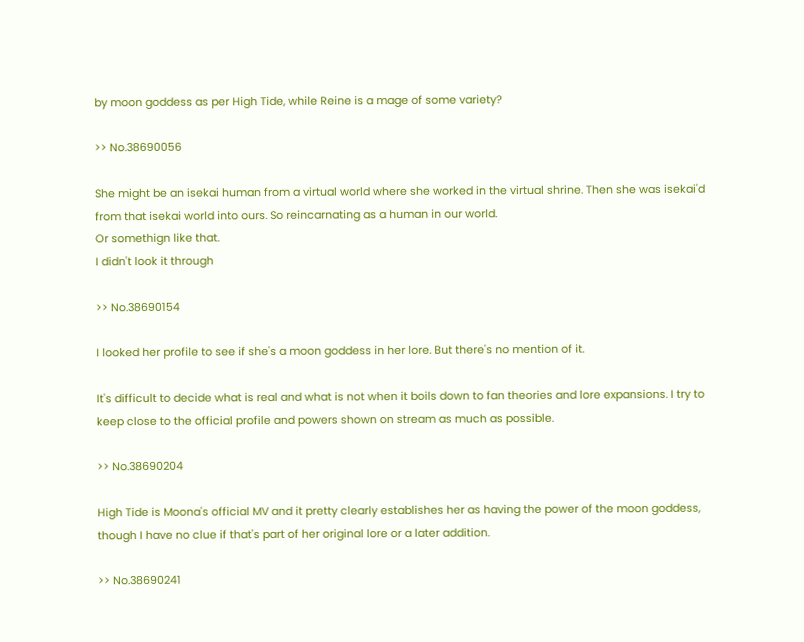by moon goddess as per High Tide, while Reine is a mage of some variety?

>> No.38690056

She might be an isekai human from a virtual world where she worked in the virtual shrine. Then she was isekai'd from that isekai world into ours. So reincarnating as a human in our world.
Or somethign like that.
I didn't look it through

>> No.38690154

I looked her profile to see if she's a moon goddess in her lore. But there's no mention of it.

It's difficult to decide what is real and what is not when it boils down to fan theories and lore expansions. I try to keep close to the official profile and powers shown on stream as much as possible.

>> No.38690204

High Tide is Moona's official MV and it pretty clearly establishes her as having the power of the moon goddess, though I have no clue if that's part of her original lore or a later addition.

>> No.38690241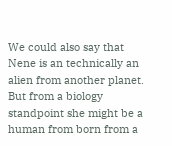We could also say that Nene is an technically an alien from another planet. But from a biology standpoint she might be a human from born from a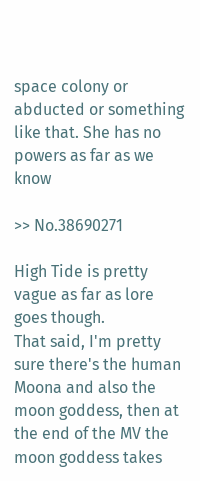space colony or abducted or something like that. She has no powers as far as we know

>> No.38690271

High Tide is pretty vague as far as lore goes though.
That said, I'm pretty sure there's the human Moona and also the moon goddess, then at the end of the MV the moon goddess takes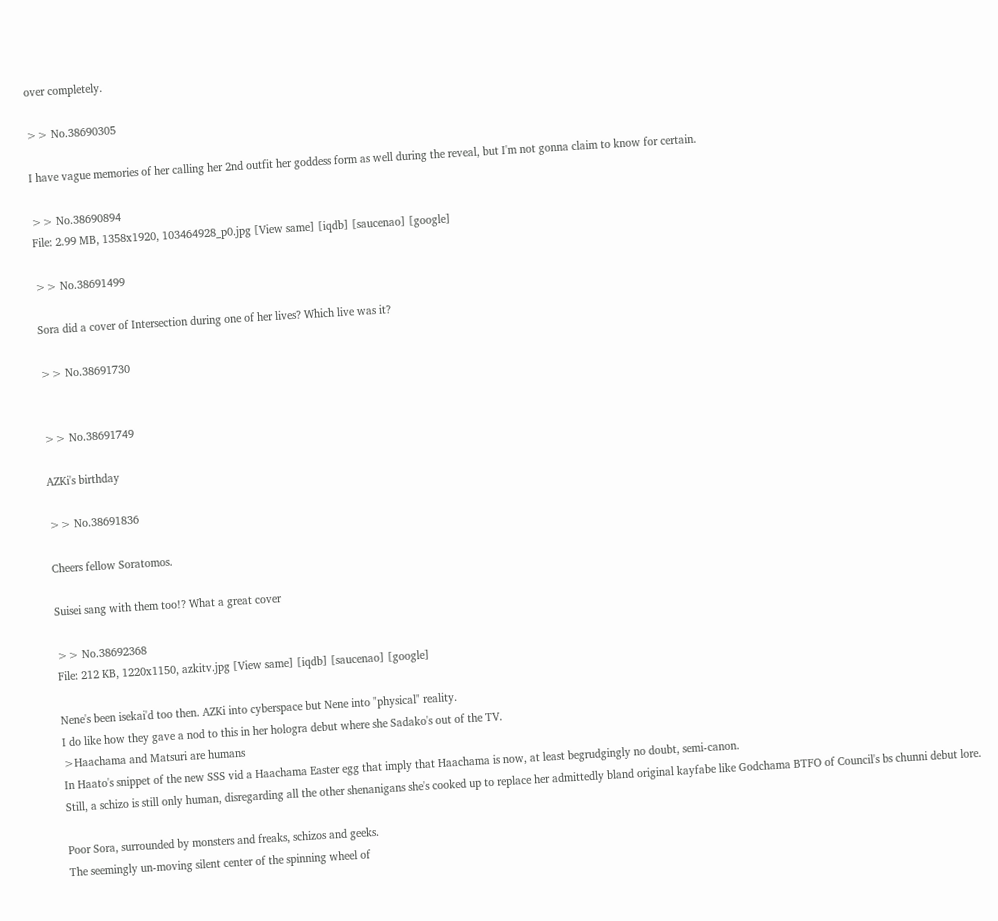over completely.

>> No.38690305

I have vague memories of her calling her 2nd outfit her goddess form as well during the reveal, but I'm not gonna claim to know for certain.

>> No.38690894
File: 2.99 MB, 1358x1920, 103464928_p0.jpg [View same] [iqdb] [saucenao] [google]

>> No.38691499

Sora did a cover of Intersection during one of her lives? Which live was it?

>> No.38691730


>> No.38691749

AZKi's birthday

>> No.38691836

Cheers fellow Soratomos.

Suisei sang with them too!? What a great cover

>> No.38692368
File: 212 KB, 1220x1150, azkitv.jpg [View same] [iqdb] [saucenao] [google]

Nene's been isekai'd too then. AZKi into cyberspace but Nene into "physical" reality.
I do like how they gave a nod to this in her hologra debut where she Sadako's out of the TV.
>Haachama and Matsuri are humans
In Haato's snippet of the new SSS vid a Haachama Easter egg that imply that Haachama is now, at least begrudgingly no doubt, semi-canon.
Still, a schizo is still only human, disregarding all the other shenanigans she's cooked up to replace her admittedly bland original kayfabe like Godchama BTFO of Council's bs chunni debut lore.

Poor Sora, surrounded by monsters and freaks, schizos and geeks.
The seemingly un-moving silent center of the spinning wheel of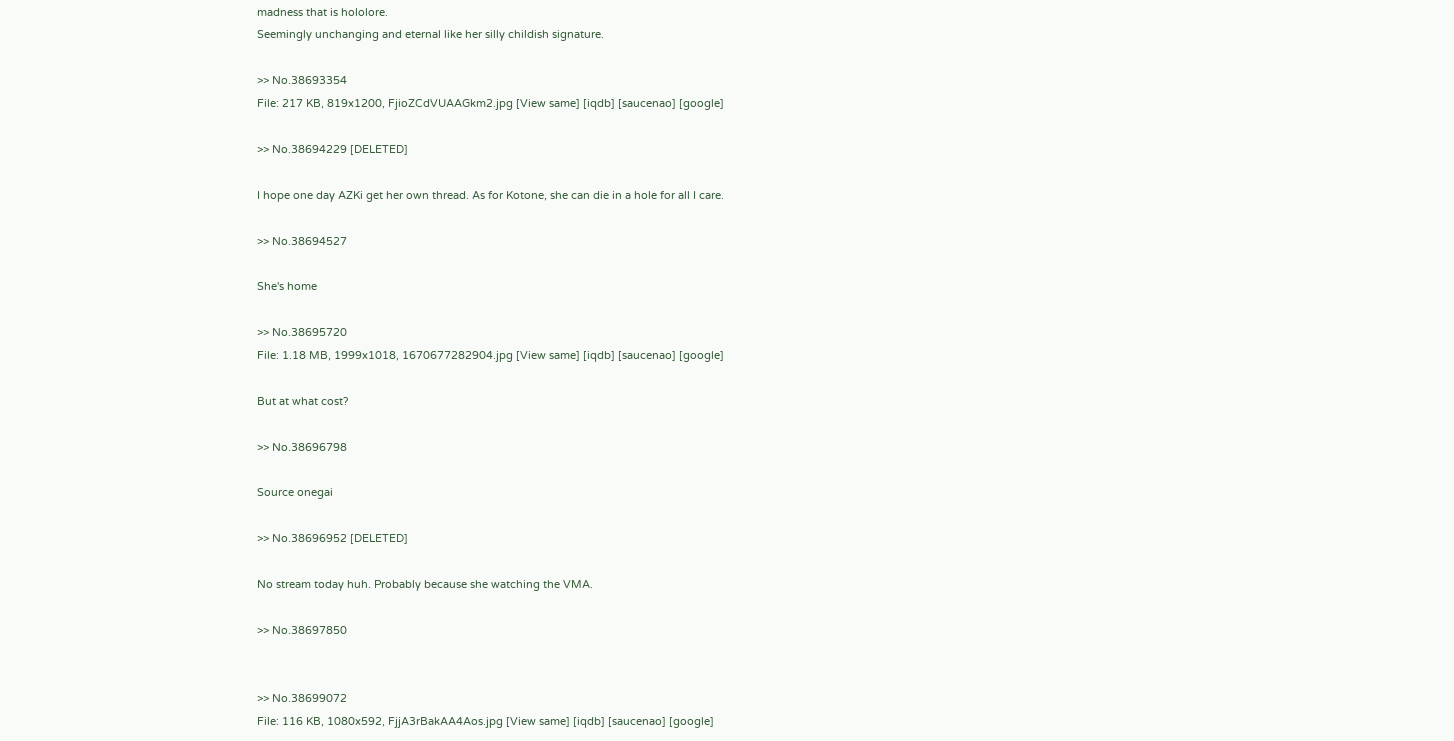madness that is hololore.
Seemingly unchanging and eternal like her silly childish signature.

>> No.38693354
File: 217 KB, 819x1200, FjioZCdVUAAGkm2.jpg [View same] [iqdb] [saucenao] [google]

>> No.38694229 [DELETED]

I hope one day AZKi get her own thread. As for Kotone, she can die in a hole for all I care.

>> No.38694527

She's home

>> No.38695720
File: 1.18 MB, 1999x1018, 1670677282904.jpg [View same] [iqdb] [saucenao] [google]

But at what cost?

>> No.38696798

Source onegai

>> No.38696952 [DELETED]

No stream today huh. Probably because she watching the VMA.

>> No.38697850


>> No.38699072
File: 116 KB, 1080x592, FjjA3rBakAA4Aos.jpg [View same] [iqdb] [saucenao] [google]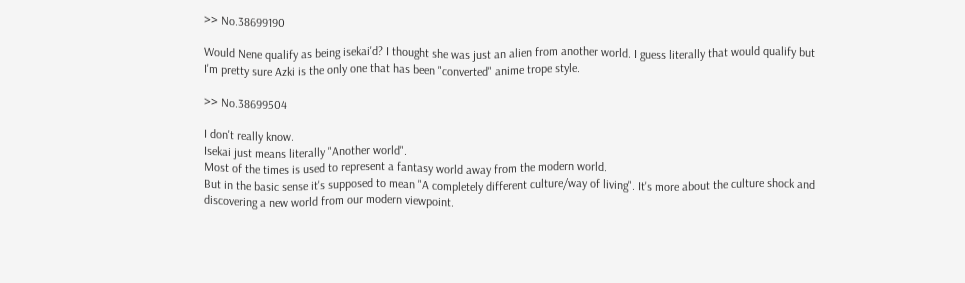>> No.38699190

Would Nene qualify as being isekai'd? I thought she was just an alien from another world. I guess literally that would qualify but I'm pretty sure Azki is the only one that has been "converted" anime trope style.

>> No.38699504

I don't really know.
Isekai just means literally "Another world".
Most of the times is used to represent a fantasy world away from the modern world.
But in the basic sense it's supposed to mean "A completely different culture/way of living". It's more about the culture shock and discovering a new world from our modern viewpoint.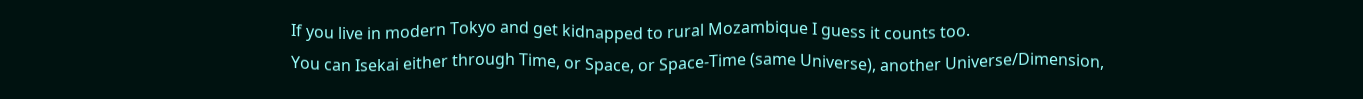If you live in modern Tokyo and get kidnapped to rural Mozambique I guess it counts too.
You can Isekai either through Time, or Space, or Space-Time (same Universe), another Universe/Dimension,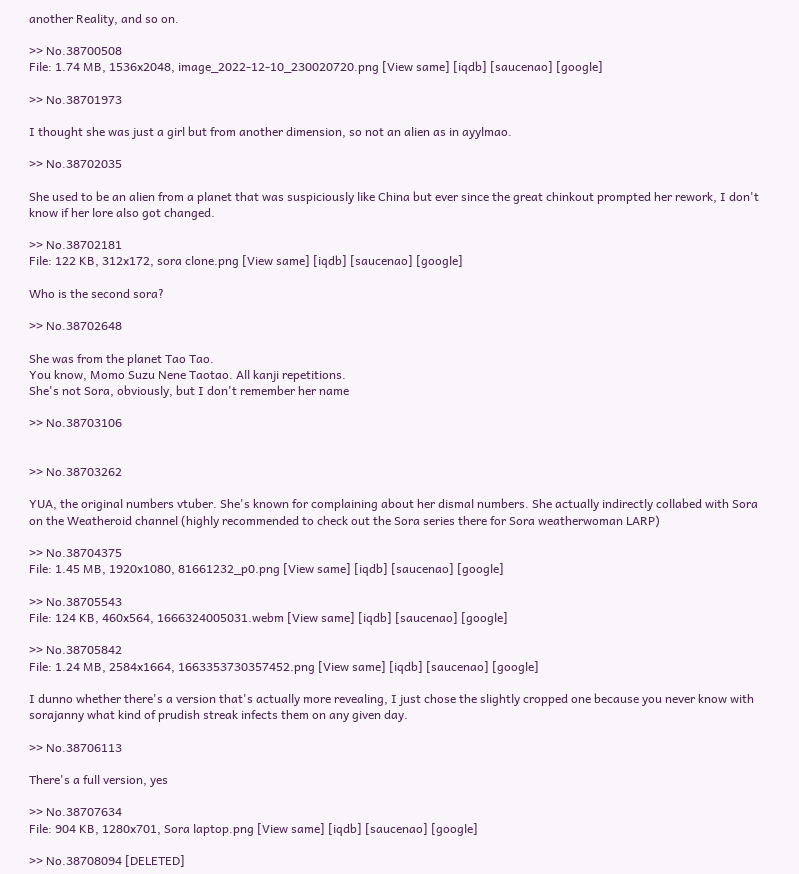another Reality, and so on.

>> No.38700508
File: 1.74 MB, 1536x2048, image_2022-12-10_230020720.png [View same] [iqdb] [saucenao] [google]

>> No.38701973

I thought she was just a girl but from another dimension, so not an alien as in ayylmao.

>> No.38702035

She used to be an alien from a planet that was suspiciously like China but ever since the great chinkout prompted her rework, I don't know if her lore also got changed.

>> No.38702181
File: 122 KB, 312x172, sora clone.png [View same] [iqdb] [saucenao] [google]

Who is the second sora?

>> No.38702648

She was from the planet Tao Tao.
You know, Momo Suzu Nene Taotao. All kanji repetitions.
She's not Sora, obviously, but I don't remember her name

>> No.38703106


>> No.38703262

YUA, the original numbers vtuber. She's known for complaining about her dismal numbers. She actually indirectly collabed with Sora on the Weatheroid channel (highly recommended to check out the Sora series there for Sora weatherwoman LARP)

>> No.38704375
File: 1.45 MB, 1920x1080, 81661232_p0.png [View same] [iqdb] [saucenao] [google]

>> No.38705543
File: 124 KB, 460x564, 1666324005031.webm [View same] [iqdb] [saucenao] [google]

>> No.38705842
File: 1.24 MB, 2584x1664, 1663353730357452.png [View same] [iqdb] [saucenao] [google]

I dunno whether there's a version that's actually more revealing, I just chose the slightly cropped one because you never know with sorajanny what kind of prudish streak infects them on any given day.

>> No.38706113

There's a full version, yes

>> No.38707634
File: 904 KB, 1280x701, Sora laptop.png [View same] [iqdb] [saucenao] [google]

>> No.38708094 [DELETED]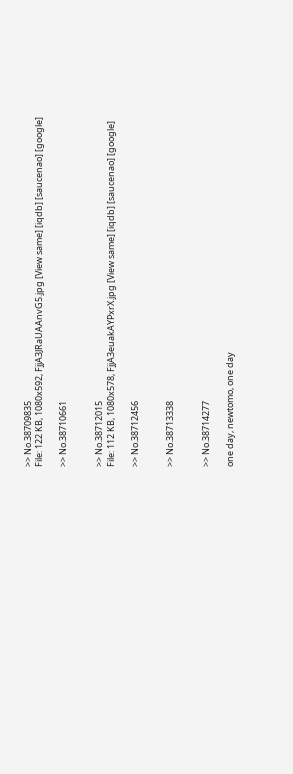>> No.38709835
File: 122 KB, 1080x592, FjjA3JRaUAAnvG5.jpg [View same] [iqdb] [saucenao] [google]

>> No.38710661


>> No.38712015
File: 112 KB, 1080x578, FjjA3euakAYPxrX.jpg [View same] [iqdb] [saucenao] [google]

>> No.38712456


>> No.38713338


>> No.38714277

one day, newtomo, one day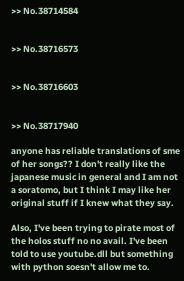>> No.38714584


>> No.38716573


>> No.38716603


>> No.38717940

anyone has reliable translations of sme of her songs?? I don't really like the japanese music in general and I am not a soratomo, but I think I may like her original stuff if I knew what they say.

Also, I've been trying to pirate most of the holos stuff no no avail. I've been told to use youtube.dll but something with python soesn't allow me to.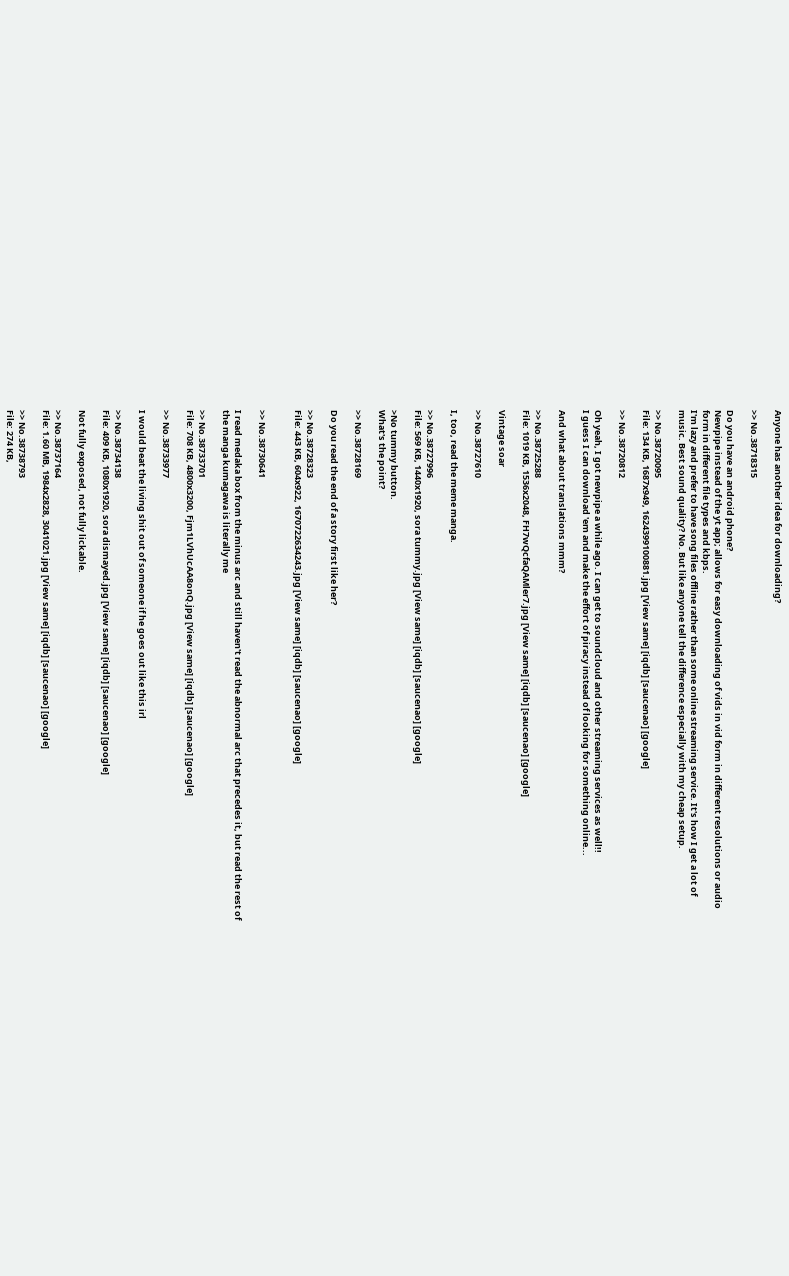Anyone has another idea for downloading?

>> No.38718315

Do you have an android phone?
Newpipe instead of the yt app; allows for easy downloading of vids in vid form in different resolutions or audio form in different file types and kbps.
I'm lazy and prefer to have song files offline rather than some online streaming service. It's how I get a lot of music. Best sound quality? No. But like anyone tell the difference especially with my cheap setup.

>> No.38720095
File: 134 KB, 1687x949, 1624399100881.jpg [View same] [iqdb] [saucenao] [google]

>> No.38720812

Oh yeah, I got newpipe a while ago. I can get to soundcloud and other streaming services as well!!
I guess I can download 'em and make the effort of piracy instead of looking for something online...

And what about translations mmm?

>> No.38725288
File: 1019 KB, 1536x2048, FH7wQcfaQAMler7.jpg [View same] [iqdb] [saucenao] [google]

Vintage soar

>> No.38727610

I, too, read the meme manga.

>> No.38727996
File: 569 KB, 1440x1920, sora tummy.jpg [View same] [iqdb] [saucenao] [google]

>No tummy button.
What's the point?

>> No.38728169

Do you read the end of a story first like her?

>> No.38728323
File: 443 KB, 604x922, 1670722634243.jpg [View same] [iqdb] [saucenao] [google]


>> No.38730641

I read medaka box from the minus arc and still haven't read the abnormal arc that precedes it, but read the rest of the manga kumagawa is literally me

>> No.38733701
File: 708 KB, 4800x3200, Fjm1LVhUcAA8onQ.jpg [View same] [iqdb] [saucenao] [google]

>> No.38733977

I would beat the living shit out of someone if he goes out like this irl

>> No.38734138
File: 409 KB, 1080x1920, sora dismayed.jpg [View same] [iqdb] [saucenao] [google]

Not fully exposed, not fully lickable.

>> No.38737164
File: 1.60 MB, 1984x2828, 3041021.jpg [View same] [iqdb] [saucenao] [google]

>> No.38738793
File: 274 KB,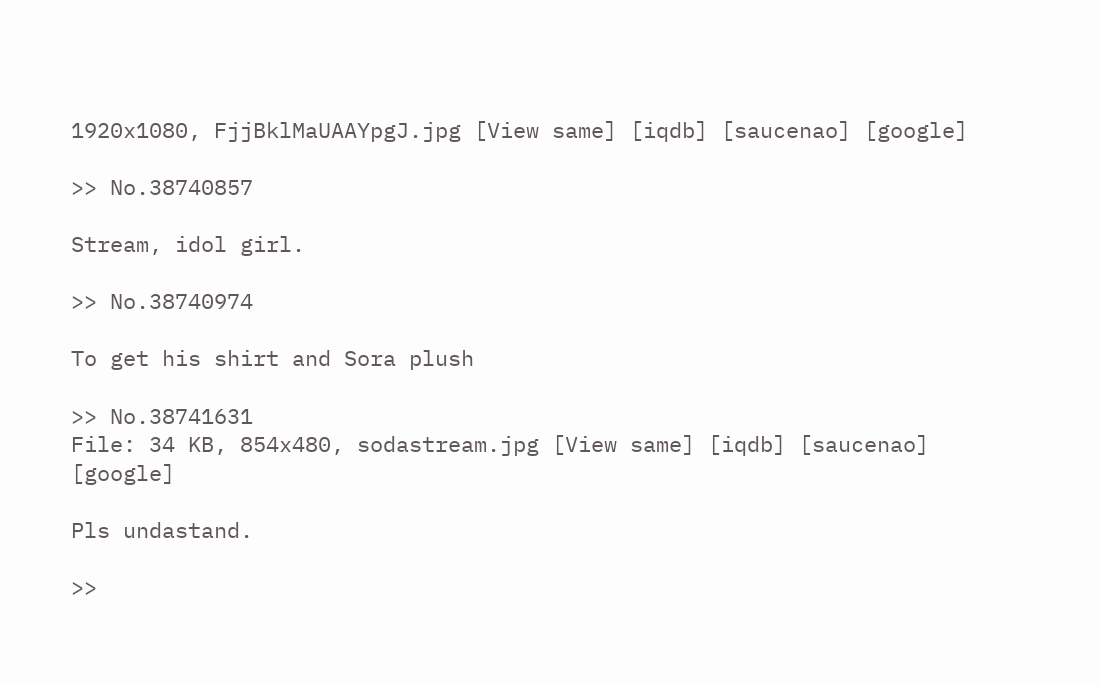1920x1080, FjjBklMaUAAYpgJ.jpg [View same] [iqdb] [saucenao] [google]

>> No.38740857

Stream, idol girl.

>> No.38740974

To get his shirt and Sora plush

>> No.38741631
File: 34 KB, 854x480, sodastream.jpg [View same] [iqdb] [saucenao] [google]

Pls undastand.

>>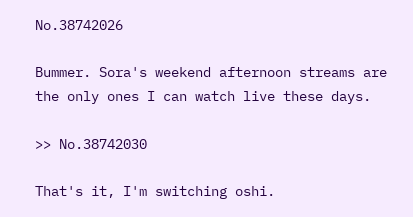No.38742026

Bummer. Sora's weekend afternoon streams are the only ones I can watch live these days.

>> No.38742030

That's it, I'm switching oshi.